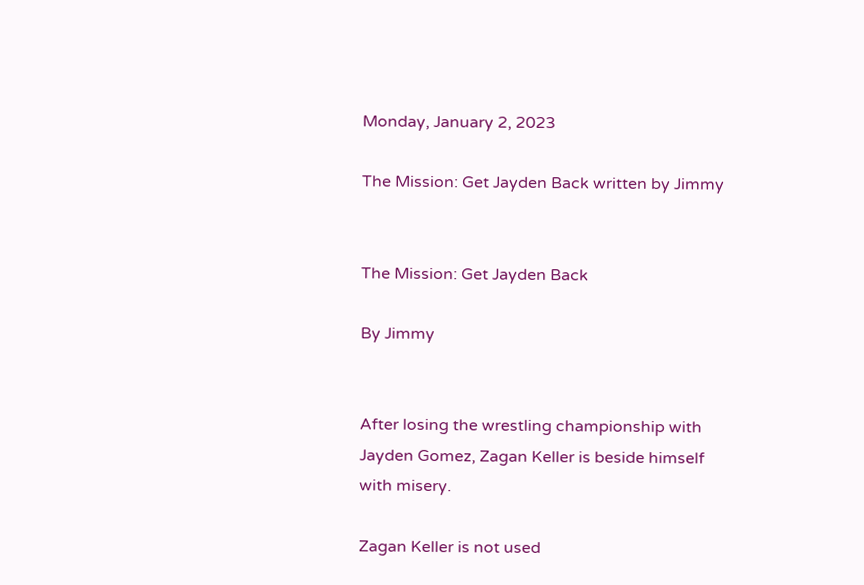Monday, January 2, 2023

The Mission: Get Jayden Back written by Jimmy


The Mission: Get Jayden Back

By Jimmy


After losing the wrestling championship with Jayden Gomez, Zagan Keller is beside himself with misery.

Zagan Keller is not used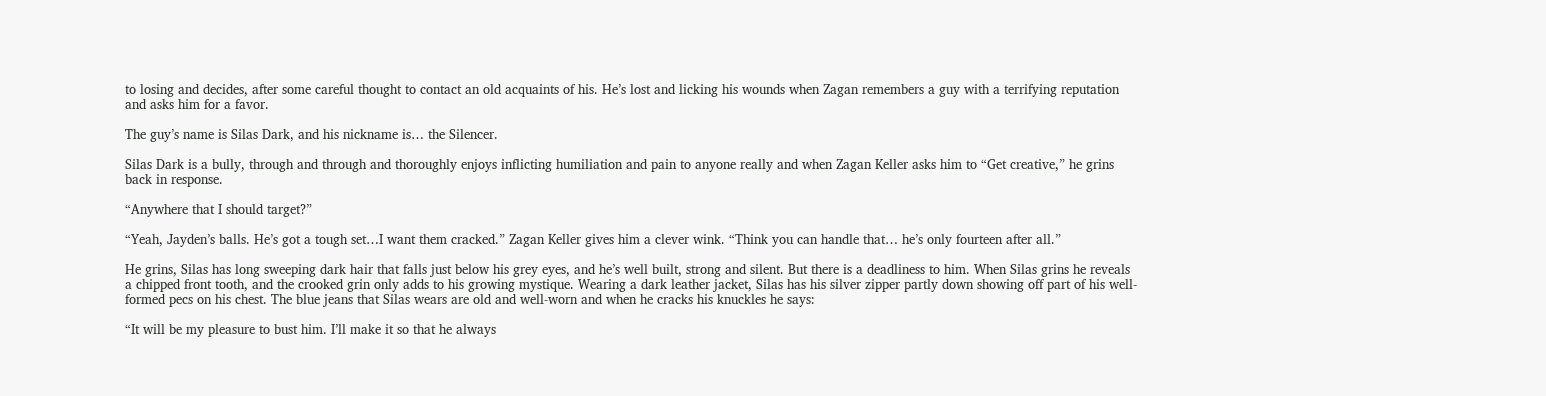to losing and decides, after some careful thought to contact an old acquaints of his. He’s lost and licking his wounds when Zagan remembers a guy with a terrifying reputation and asks him for a favor.

The guy’s name is Silas Dark, and his nickname is… the Silencer.

Silas Dark is a bully, through and through and thoroughly enjoys inflicting humiliation and pain to anyone really and when Zagan Keller asks him to “Get creative,” he grins back in response.

“Anywhere that I should target?”

“Yeah, Jayden’s balls. He’s got a tough set…I want them cracked.” Zagan Keller gives him a clever wink. “Think you can handle that… he’s only fourteen after all.”

He grins, Silas has long sweeping dark hair that falls just below his grey eyes, and he’s well built, strong and silent. But there is a deadliness to him. When Silas grins he reveals a chipped front tooth, and the crooked grin only adds to his growing mystique. Wearing a dark leather jacket, Silas has his silver zipper partly down showing off part of his well-formed pecs on his chest. The blue jeans that Silas wears are old and well-worn and when he cracks his knuckles he says:

“It will be my pleasure to bust him. I’ll make it so that he always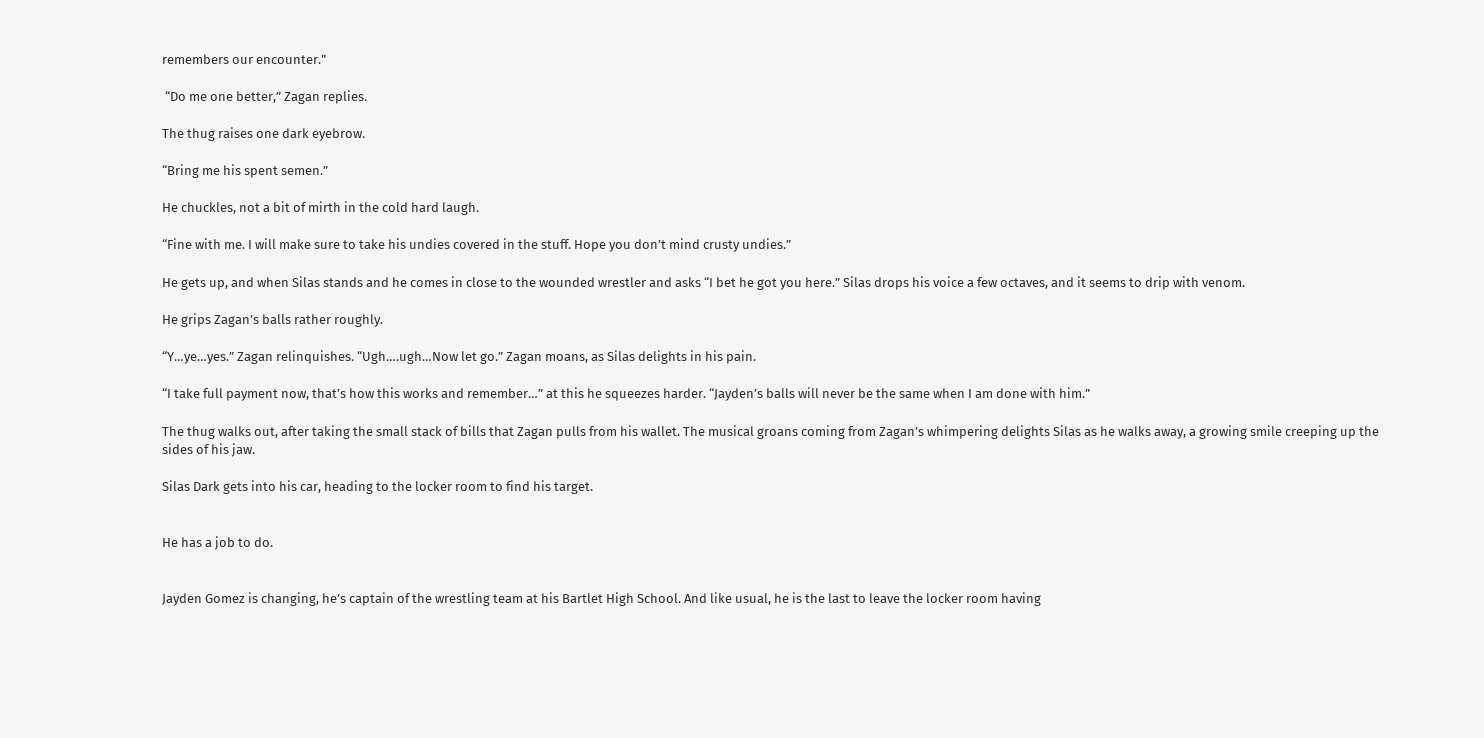remembers our encounter.”

 “Do me one better,” Zagan replies.

The thug raises one dark eyebrow.

“Bring me his spent semen.”

He chuckles, not a bit of mirth in the cold hard laugh.

“Fine with me. I will make sure to take his undies covered in the stuff. Hope you don’t mind crusty undies.”

He gets up, and when Silas stands and he comes in close to the wounded wrestler and asks “I bet he got you here.” Silas drops his voice a few octaves, and it seems to drip with venom.

He grips Zagan’s balls rather roughly.

“Y…ye…yes.” Zagan relinquishes. “Ugh….ugh…Now let go.” Zagan moans, as Silas delights in his pain.

“I take full payment now, that’s how this works and remember…” at this he squeezes harder. “Jayden’s balls will never be the same when I am done with him.”

The thug walks out, after taking the small stack of bills that Zagan pulls from his wallet. The musical groans coming from Zagan’s whimpering delights Silas as he walks away, a growing smile creeping up the sides of his jaw.

Silas Dark gets into his car, heading to the locker room to find his target.


He has a job to do.


Jayden Gomez is changing, he’s captain of the wrestling team at his Bartlet High School. And like usual, he is the last to leave the locker room having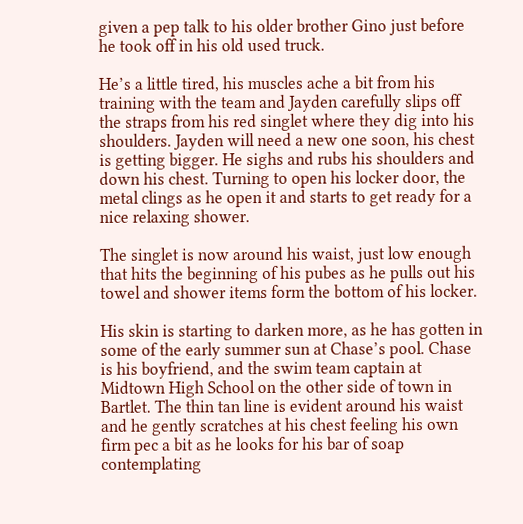given a pep talk to his older brother Gino just before he took off in his old used truck.

He’s a little tired, his muscles ache a bit from his training with the team and Jayden carefully slips off the straps from his red singlet where they dig into his shoulders. Jayden will need a new one soon, his chest is getting bigger. He sighs and rubs his shoulders and down his chest. Turning to open his locker door, the metal clings as he open it and starts to get ready for a nice relaxing shower.

The singlet is now around his waist, just low enough that hits the beginning of his pubes as he pulls out his towel and shower items form the bottom of his locker.

His skin is starting to darken more, as he has gotten in some of the early summer sun at Chase’s pool. Chase is his boyfriend, and the swim team captain at Midtown High School on the other side of town in Bartlet. The thin tan line is evident around his waist and he gently scratches at his chest feeling his own firm pec a bit as he looks for his bar of soap contemplating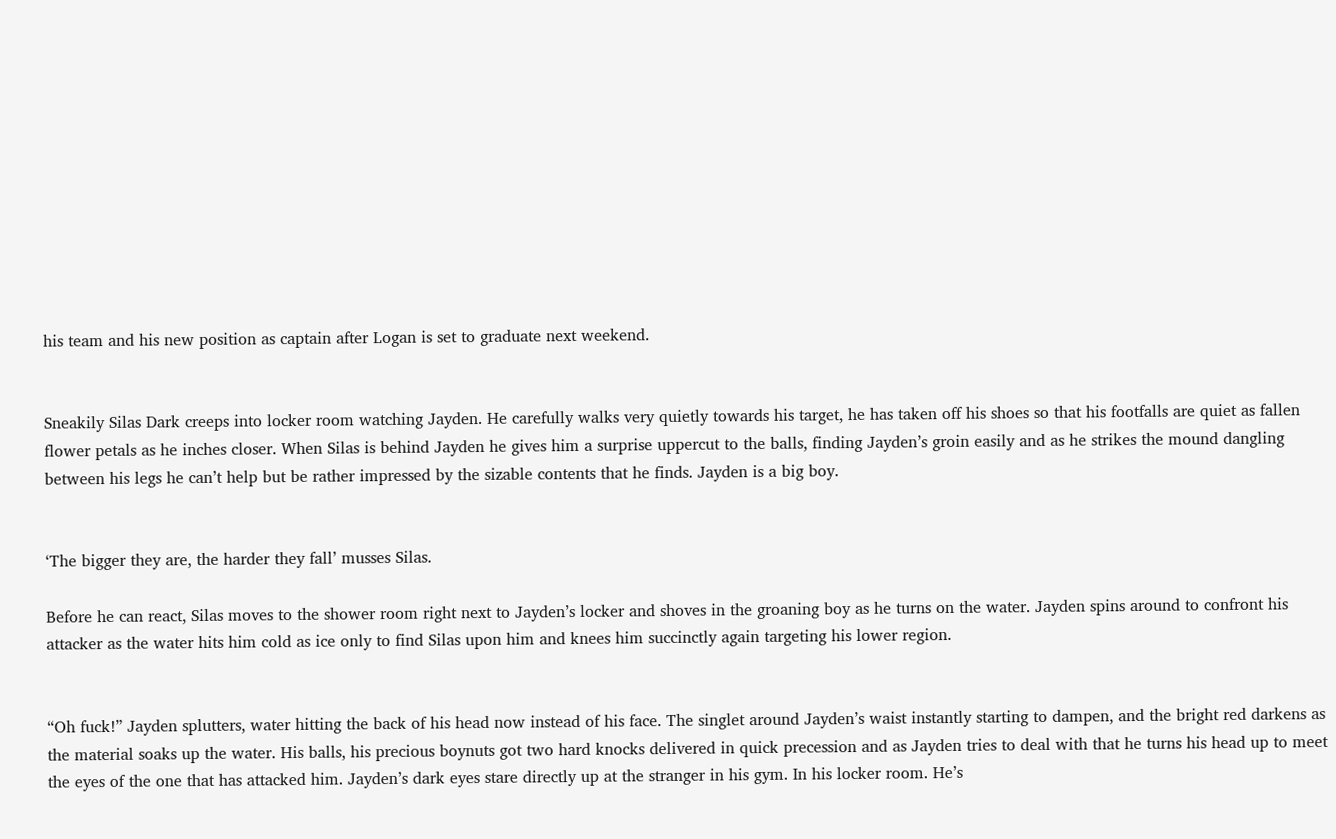his team and his new position as captain after Logan is set to graduate next weekend.


Sneakily Silas Dark creeps into locker room watching Jayden. He carefully walks very quietly towards his target, he has taken off his shoes so that his footfalls are quiet as fallen flower petals as he inches closer. When Silas is behind Jayden he gives him a surprise uppercut to the balls, finding Jayden’s groin easily and as he strikes the mound dangling between his legs he can’t help but be rather impressed by the sizable contents that he finds. Jayden is a big boy.


‘The bigger they are, the harder they fall’ musses Silas.

Before he can react, Silas moves to the shower room right next to Jayden’s locker and shoves in the groaning boy as he turns on the water. Jayden spins around to confront his attacker as the water hits him cold as ice only to find Silas upon him and knees him succinctly again targeting his lower region.


“Oh fuck!” Jayden splutters, water hitting the back of his head now instead of his face. The singlet around Jayden’s waist instantly starting to dampen, and the bright red darkens as the material soaks up the water. His balls, his precious boynuts got two hard knocks delivered in quick precession and as Jayden tries to deal with that he turns his head up to meet the eyes of the one that has attacked him. Jayden’s dark eyes stare directly up at the stranger in his gym. In his locker room. He’s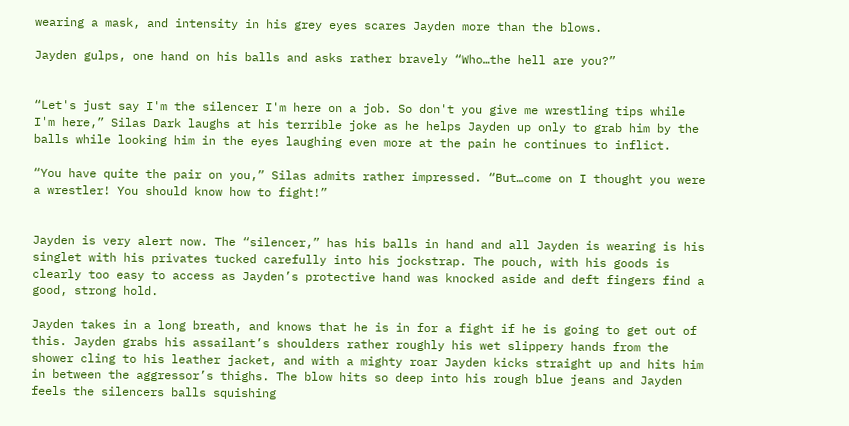wearing a mask, and intensity in his grey eyes scares Jayden more than the blows.

Jayden gulps, one hand on his balls and asks rather bravely “Who…the hell are you?”


“Let's just say I'm the silencer I'm here on a job. So don't you give me wrestling tips while I'm here,” Silas Dark laughs at his terrible joke as he helps Jayden up only to grab him by the balls while looking him in the eyes laughing even more at the pain he continues to inflict.

“You have quite the pair on you,” Silas admits rather impressed. “But…come on I thought you were a wrestler! You should know how to fight!”


Jayden is very alert now. The “silencer,” has his balls in hand and all Jayden is wearing is his singlet with his privates tucked carefully into his jockstrap. The pouch, with his goods is clearly too easy to access as Jayden’s protective hand was knocked aside and deft fingers find a good, strong hold.

Jayden takes in a long breath, and knows that he is in for a fight if he is going to get out of this. Jayden grabs his assailant’s shoulders rather roughly his wet slippery hands from the shower cling to his leather jacket, and with a mighty roar Jayden kicks straight up and hits him in between the aggressor’s thighs. The blow hits so deep into his rough blue jeans and Jayden feels the silencers balls squishing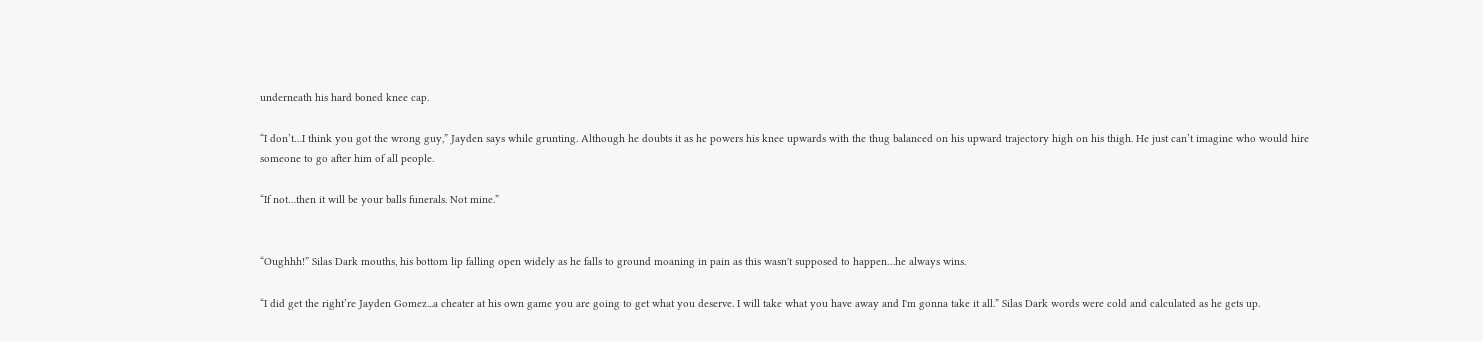underneath his hard boned knee cap.

“I don’t…I think you got the wrong guy,” Jayden says while grunting. Although he doubts it as he powers his knee upwards with the thug balanced on his upward trajectory high on his thigh. He just can’t imagine who would hire someone to go after him of all people.

“If not…then it will be your balls funerals. Not mine.”


“Oughhh!” Silas Dark mouths, his bottom lip falling open widely as he falls to ground moaning in pain as this wasn't supposed to happen…he always wins.

“I did get the right’re Jayden Gomez...a cheater at his own game you are going to get what you deserve. I will take what you have away and I'm gonna take it all.” Silas Dark words were cold and calculated as he gets up.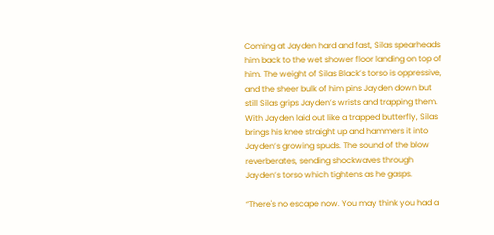Coming at Jayden hard and fast, Silas spearheads him back to the wet shower floor landing on top of him. The weight of Silas Black’s torso is oppressive, and the sheer bulk of him pins Jayden down but still Silas grips Jayden’s wrists and trapping them. With Jayden laid out like a trapped butterfly, Silas brings his knee straight up and hammers it into Jayden’s growing spuds. The sound of the blow reverberates, sending shockwaves through Jayden’s torso which tightens as he gasps.

“There's no escape now. You may think you had a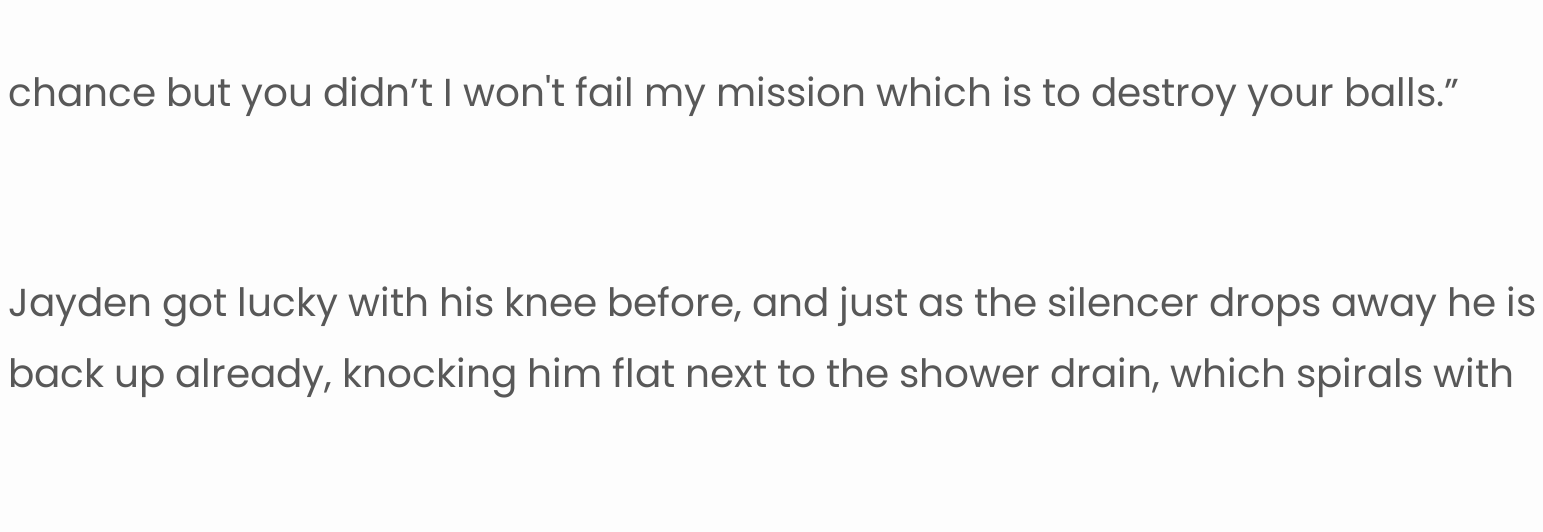chance but you didn’t I won't fail my mission which is to destroy your balls.”


Jayden got lucky with his knee before, and just as the silencer drops away he is back up already, knocking him flat next to the shower drain, which spirals with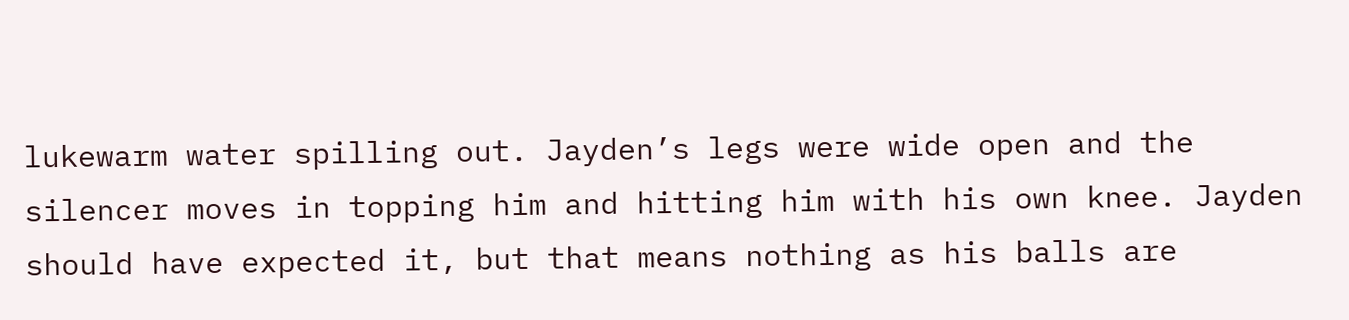lukewarm water spilling out. Jayden’s legs were wide open and the silencer moves in topping him and hitting him with his own knee. Jayden should have expected it, but that means nothing as his balls are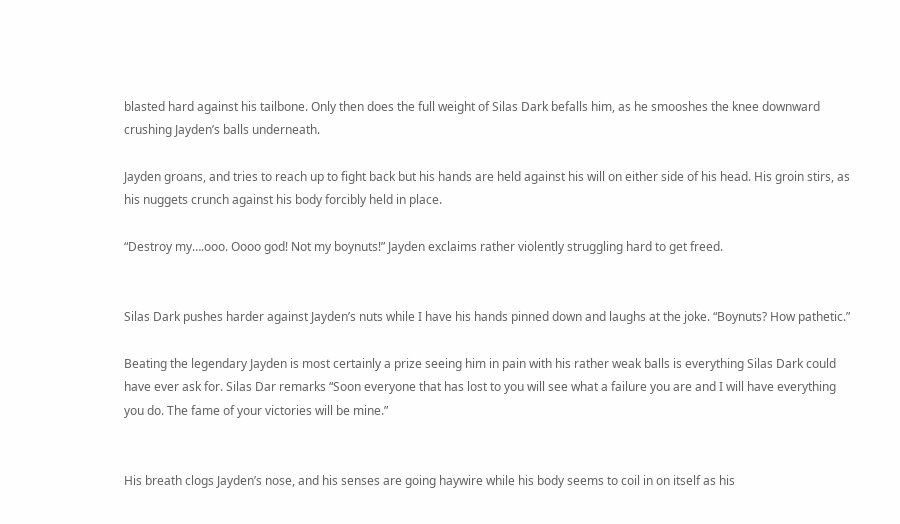blasted hard against his tailbone. Only then does the full weight of Silas Dark befalls him, as he smooshes the knee downward crushing Jayden’s balls underneath.

Jayden groans, and tries to reach up to fight back but his hands are held against his will on either side of his head. His groin stirs, as his nuggets crunch against his body forcibly held in place.

“Destroy my….ooo. Oooo god! Not my boynuts!” Jayden exclaims rather violently struggling hard to get freed.


Silas Dark pushes harder against Jayden’s nuts while I have his hands pinned down and laughs at the joke. “Boynuts? How pathetic.”

Beating the legendary Jayden is most certainly a prize seeing him in pain with his rather weak balls is everything Silas Dark could have ever ask for. Silas Dar remarks “Soon everyone that has lost to you will see what a failure you are and I will have everything you do. The fame of your victories will be mine.”


His breath clogs Jayden’s nose, and his senses are going haywire while his body seems to coil in on itself as his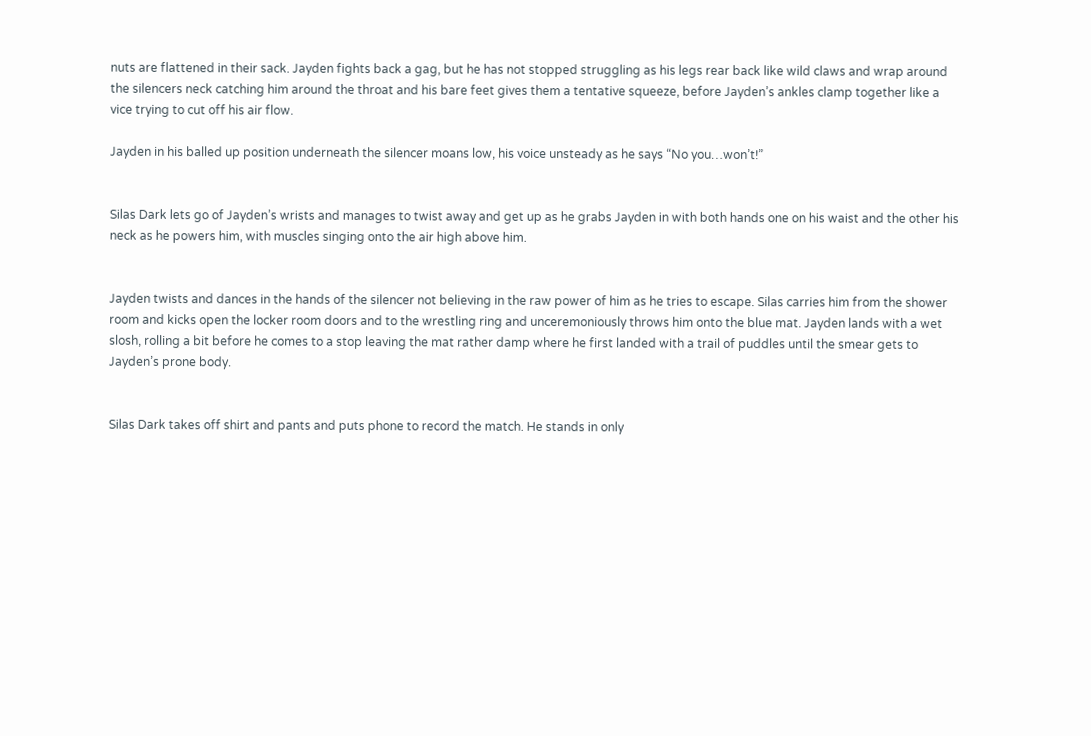nuts are flattened in their sack. Jayden fights back a gag, but he has not stopped struggling as his legs rear back like wild claws and wrap around the silencers neck catching him around the throat and his bare feet gives them a tentative squeeze, before Jayden’s ankles clamp together like a vice trying to cut off his air flow.

Jayden in his balled up position underneath the silencer moans low, his voice unsteady as he says “No you…won’t!”


Silas Dark lets go of Jayden’s wrists and manages to twist away and get up as he grabs Jayden in with both hands one on his waist and the other his neck as he powers him, with muscles singing onto the air high above him.


Jayden twists and dances in the hands of the silencer not believing in the raw power of him as he tries to escape. Silas carries him from the shower room and kicks open the locker room doors and to the wrestling ring and unceremoniously throws him onto the blue mat. Jayden lands with a wet slosh, rolling a bit before he comes to a stop leaving the mat rather damp where he first landed with a trail of puddles until the smear gets to Jayden’s prone body.


Silas Dark takes off shirt and pants and puts phone to record the match. He stands in only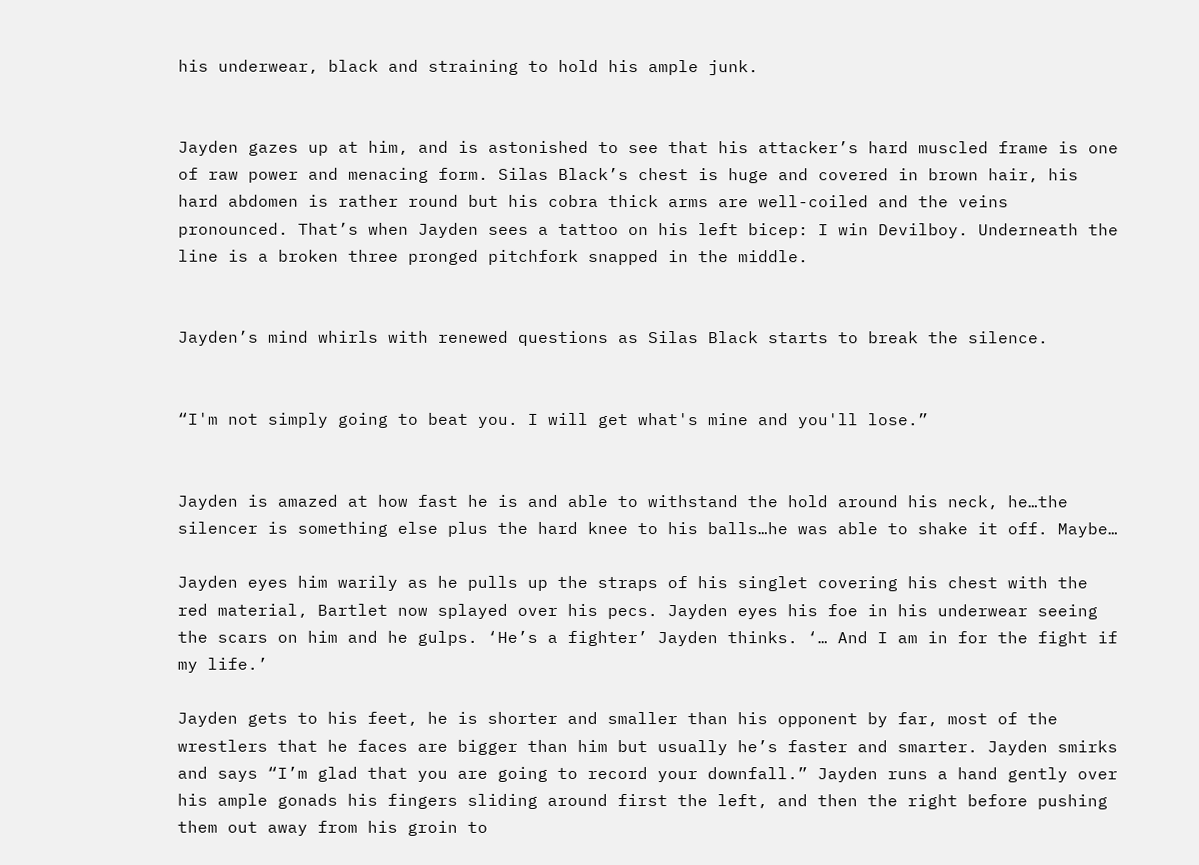his underwear, black and straining to hold his ample junk.


Jayden gazes up at him, and is astonished to see that his attacker’s hard muscled frame is one of raw power and menacing form. Silas Black’s chest is huge and covered in brown hair, his hard abdomen is rather round but his cobra thick arms are well-coiled and the veins pronounced. That’s when Jayden sees a tattoo on his left bicep: I win Devilboy. Underneath the line is a broken three pronged pitchfork snapped in the middle.


Jayden’s mind whirls with renewed questions as Silas Black starts to break the silence.


“I'm not simply going to beat you. I will get what's mine and you'll lose.”


Jayden is amazed at how fast he is and able to withstand the hold around his neck, he…the silencer is something else plus the hard knee to his balls…he was able to shake it off. Maybe…

Jayden eyes him warily as he pulls up the straps of his singlet covering his chest with the red material, Bartlet now splayed over his pecs. Jayden eyes his foe in his underwear seeing the scars on him and he gulps. ‘He’s a fighter’ Jayden thinks. ‘… And I am in for the fight if my life.’

Jayden gets to his feet, he is shorter and smaller than his opponent by far, most of the wrestlers that he faces are bigger than him but usually he’s faster and smarter. Jayden smirks and says “I’m glad that you are going to record your downfall.” Jayden runs a hand gently over his ample gonads his fingers sliding around first the left, and then the right before pushing them out away from his groin to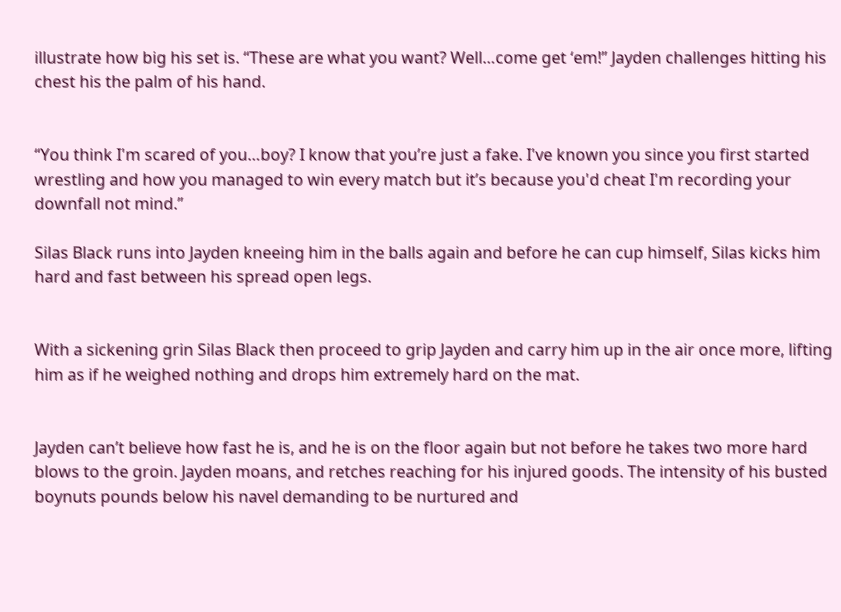illustrate how big his set is. “These are what you want? Well…come get ‘em!” Jayden challenges hitting his chest his the palm of his hand.


“You think I'm scared of you…boy? I know that you’re just a fake. I've known you since you first started wrestling and how you managed to win every match but it’s because you'd cheat I'm recording your downfall not mind.”

Silas Black runs into Jayden kneeing him in the balls again and before he can cup himself, Silas kicks him hard and fast between his spread open legs.


With a sickening grin Silas Black then proceed to grip Jayden and carry him up in the air once more, lifting him as if he weighed nothing and drops him extremely hard on the mat.


Jayden can’t believe how fast he is, and he is on the floor again but not before he takes two more hard blows to the groin. Jayden moans, and retches reaching for his injured goods. The intensity of his busted boynuts pounds below his navel demanding to be nurtured and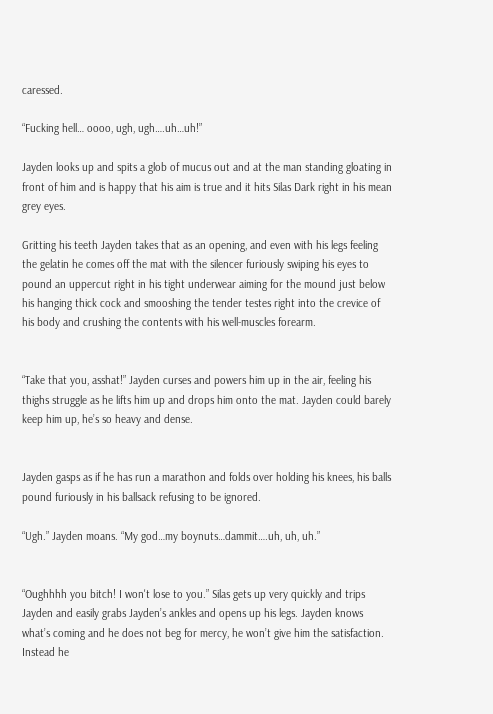caressed.

“Fucking hell… oooo, ugh, ugh….uh…uh!”

Jayden looks up and spits a glob of mucus out and at the man standing gloating in front of him and is happy that his aim is true and it hits Silas Dark right in his mean grey eyes.

Gritting his teeth Jayden takes that as an opening, and even with his legs feeling the gelatin he comes off the mat with the silencer furiously swiping his eyes to pound an uppercut right in his tight underwear aiming for the mound just below his hanging thick cock and smooshing the tender testes right into the crevice of his body and crushing the contents with his well-muscles forearm.


“Take that you, asshat!” Jayden curses and powers him up in the air, feeling his thighs struggle as he lifts him up and drops him onto the mat. Jayden could barely keep him up, he’s so heavy and dense.


Jayden gasps as if he has run a marathon and folds over holding his knees, his balls pound furiously in his ballsack refusing to be ignored.

“Ugh.” Jayden moans. “My god…my boynuts…dammit….uh, uh, uh.”


“Oughhhh you bitch! I won't lose to you.” Silas gets up very quickly and trips Jayden and easily grabs Jayden’s ankles and opens up his legs. Jayden knows what’s coming and he does not beg for mercy, he won’t give him the satisfaction. Instead he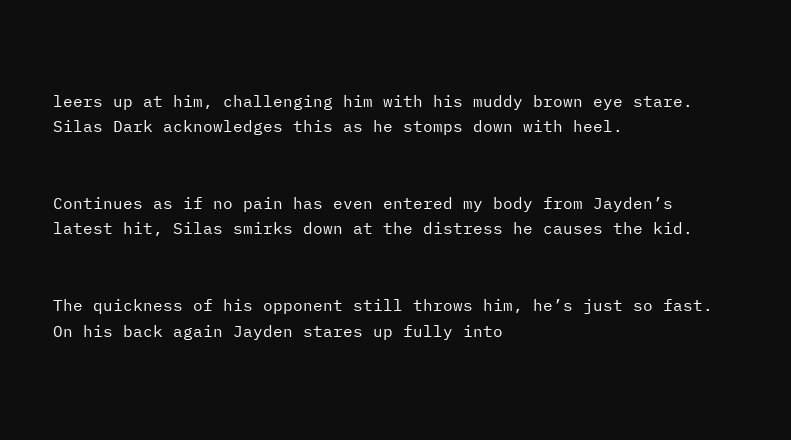leers up at him, challenging him with his muddy brown eye stare. Silas Dark acknowledges this as he stomps down with heel.


Continues as if no pain has even entered my body from Jayden’s latest hit, Silas smirks down at the distress he causes the kid.


The quickness of his opponent still throws him, he’s just so fast. On his back again Jayden stares up fully into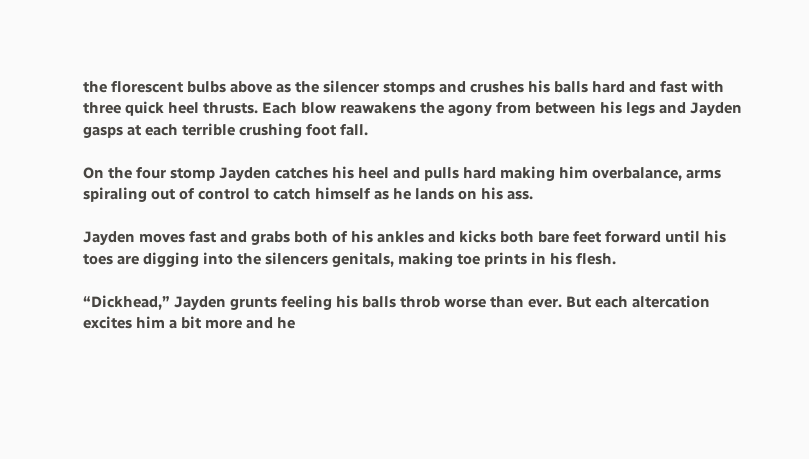the florescent bulbs above as the silencer stomps and crushes his balls hard and fast with three quick heel thrusts. Each blow reawakens the agony from between his legs and Jayden gasps at each terrible crushing foot fall.

On the four stomp Jayden catches his heel and pulls hard making him overbalance, arms spiraling out of control to catch himself as he lands on his ass.

Jayden moves fast and grabs both of his ankles and kicks both bare feet forward until his toes are digging into the silencers genitals, making toe prints in his flesh.

“Dickhead,” Jayden grunts feeling his balls throb worse than ever. But each altercation excites him a bit more and he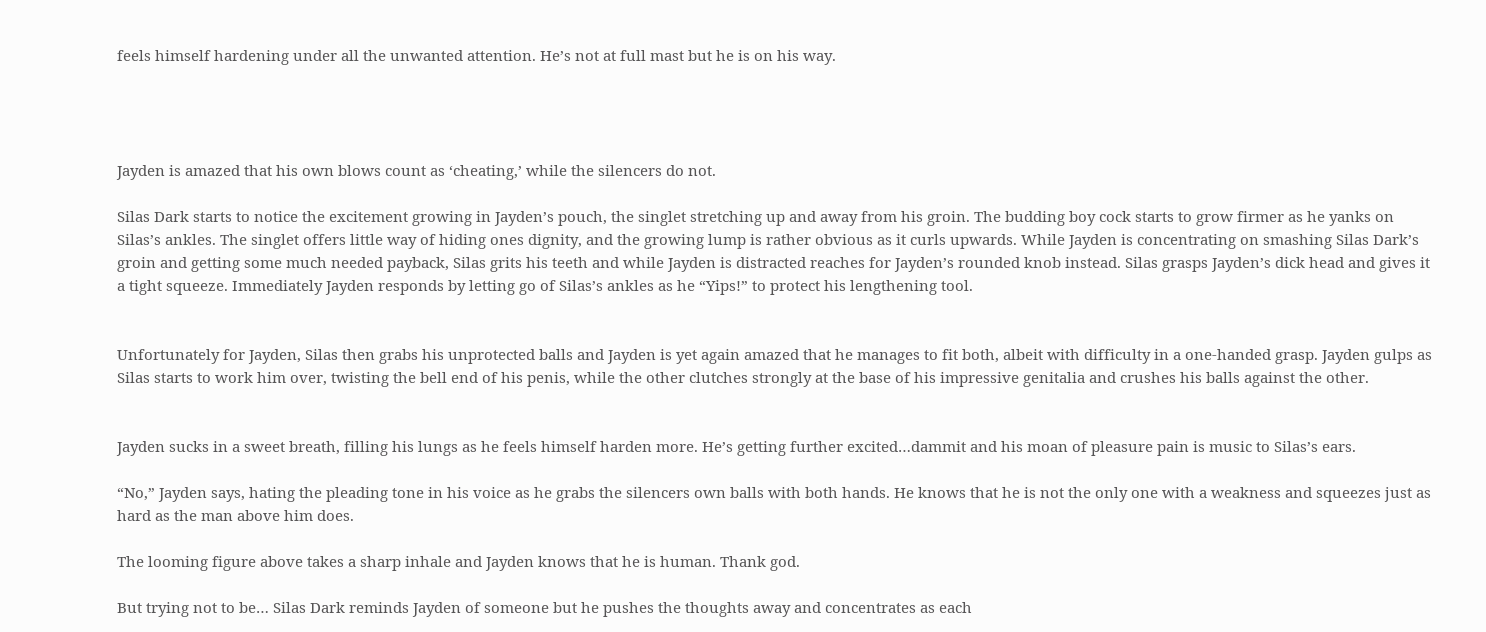feels himself hardening under all the unwanted attention. He’s not at full mast but he is on his way.




Jayden is amazed that his own blows count as ‘cheating,’ while the silencers do not.

Silas Dark starts to notice the excitement growing in Jayden’s pouch, the singlet stretching up and away from his groin. The budding boy cock starts to grow firmer as he yanks on Silas’s ankles. The singlet offers little way of hiding ones dignity, and the growing lump is rather obvious as it curls upwards. While Jayden is concentrating on smashing Silas Dark’s groin and getting some much needed payback, Silas grits his teeth and while Jayden is distracted reaches for Jayden’s rounded knob instead. Silas grasps Jayden’s dick head and gives it a tight squeeze. Immediately Jayden responds by letting go of Silas’s ankles as he “Yips!” to protect his lengthening tool.


Unfortunately for Jayden, Silas then grabs his unprotected balls and Jayden is yet again amazed that he manages to fit both, albeit with difficulty in a one-handed grasp. Jayden gulps as Silas starts to work him over, twisting the bell end of his penis, while the other clutches strongly at the base of his impressive genitalia and crushes his balls against the other.


Jayden sucks in a sweet breath, filling his lungs as he feels himself harden more. He’s getting further excited…dammit and his moan of pleasure pain is music to Silas’s ears.

“No,” Jayden says, hating the pleading tone in his voice as he grabs the silencers own balls with both hands. He knows that he is not the only one with a weakness and squeezes just as hard as the man above him does.

The looming figure above takes a sharp inhale and Jayden knows that he is human. Thank god.

But trying not to be… Silas Dark reminds Jayden of someone but he pushes the thoughts away and concentrates as each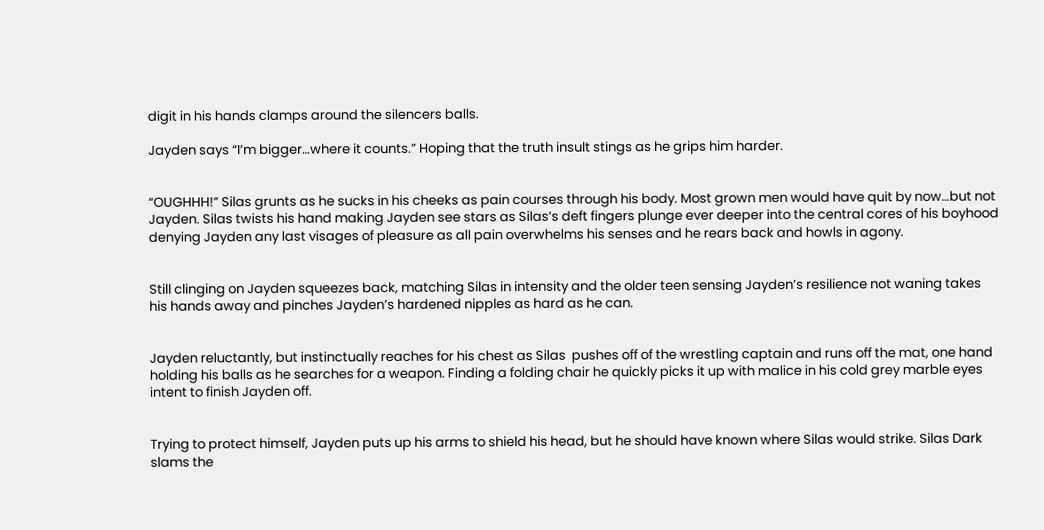digit in his hands clamps around the silencers balls.

Jayden says “I’m bigger…where it counts.” Hoping that the truth insult stings as he grips him harder.


“OUGHHH!” Silas grunts as he sucks in his cheeks as pain courses through his body. Most grown men would have quit by now…but not Jayden. Silas twists his hand making Jayden see stars as Silas’s deft fingers plunge ever deeper into the central cores of his boyhood denying Jayden any last visages of pleasure as all pain overwhelms his senses and he rears back and howls in agony.


Still clinging on Jayden squeezes back, matching Silas in intensity and the older teen sensing Jayden’s resilience not waning takes his hands away and pinches Jayden’s hardened nipples as hard as he can.


Jayden reluctantly, but instinctually reaches for his chest as Silas  pushes off of the wrestling captain and runs off the mat, one hand holding his balls as he searches for a weapon. Finding a folding chair he quickly picks it up with malice in his cold grey marble eyes intent to finish Jayden off.


Trying to protect himself, Jayden puts up his arms to shield his head, but he should have known where Silas would strike. Silas Dark slams the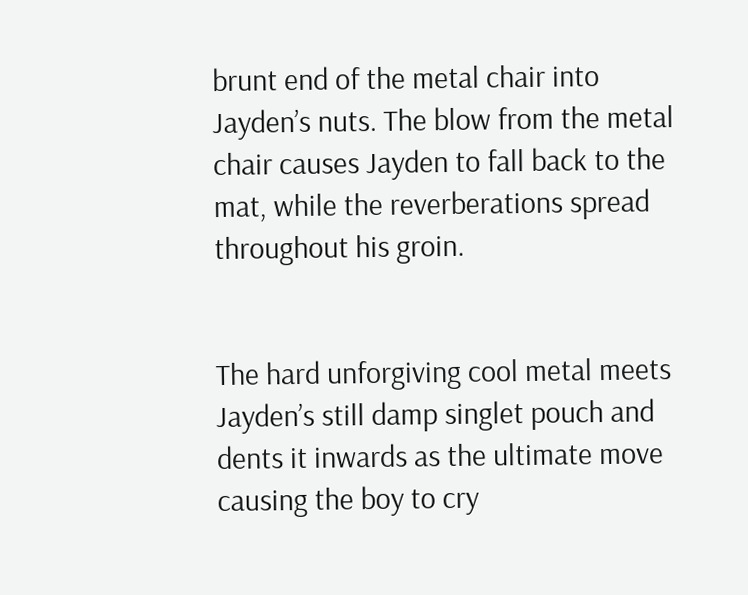brunt end of the metal chair into Jayden’s nuts. The blow from the metal chair causes Jayden to fall back to the mat, while the reverberations spread throughout his groin.


The hard unforgiving cool metal meets Jayden’s still damp singlet pouch and dents it inwards as the ultimate move causing the boy to cry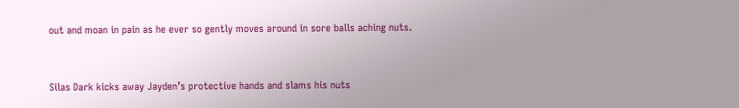out and moan in pain as he ever so gently moves around in sore balls aching nuts.


Silas Dark kicks away Jayden’s protective hands and slams his nuts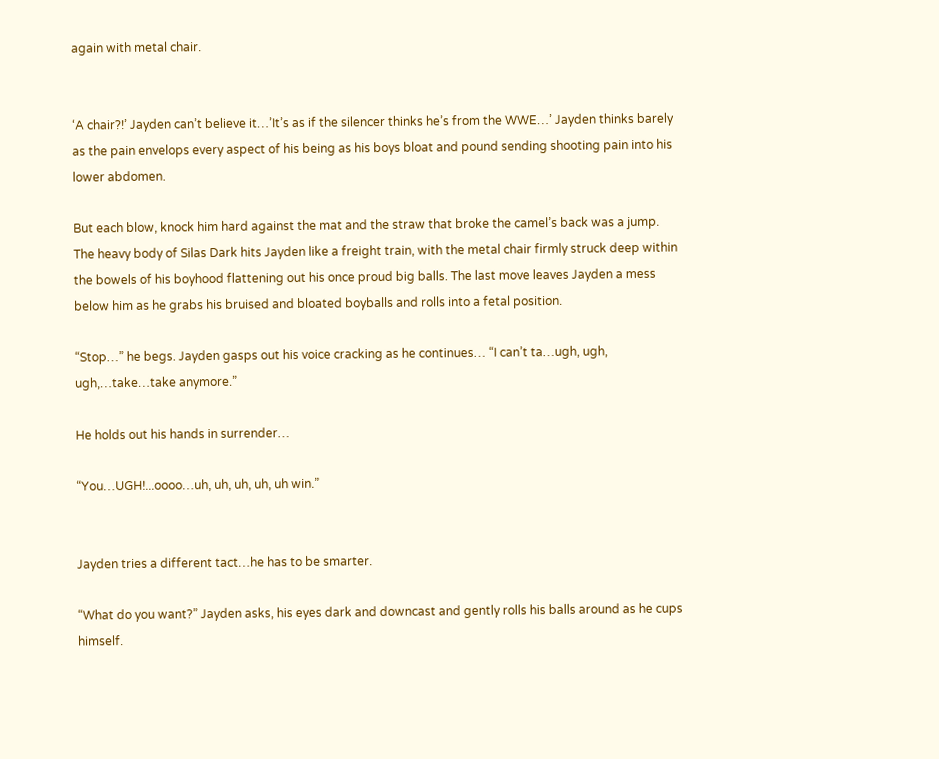again with metal chair.


‘A chair?!’ Jayden can’t believe it…’It’s as if the silencer thinks he’s from the WWE…’ Jayden thinks barely as the pain envelops every aspect of his being as his boys bloat and pound sending shooting pain into his lower abdomen.

But each blow, knock him hard against the mat and the straw that broke the camel’s back was a jump. The heavy body of Silas Dark hits Jayden like a freight train, with the metal chair firmly struck deep within the bowels of his boyhood flattening out his once proud big balls. The last move leaves Jayden a mess below him as he grabs his bruised and bloated boyballs and rolls into a fetal position.

“Stop…” he begs. Jayden gasps out his voice cracking as he continues… “I can’t ta…ugh, ugh, ugh,…take…take anymore.”

He holds out his hands in surrender…

“You…UGH!...oooo…uh, uh, uh, uh, uh win.”


Jayden tries a different tact…he has to be smarter.

“What do you want?” Jayden asks, his eyes dark and downcast and gently rolls his balls around as he cups himself.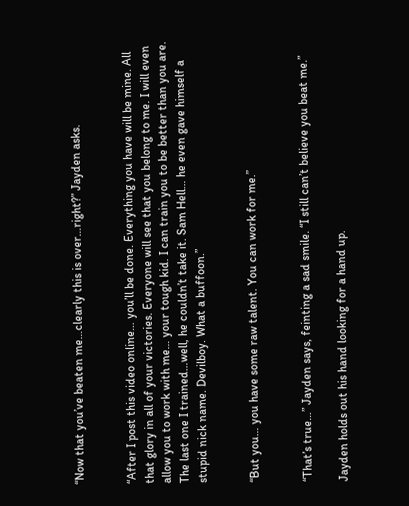“Now that you’ve beaten me…clearly this is over…right?” Jayden asks.


“After I post this video online… you’ll be done. Everything you have will be mine. All that glory in all of your victories. Everyone will see that you belong to me. I will even allow you to work with me… your tough kid. I can train you to be better than you are. The last one I trained…well, he couldn’t take it. Sam Hell… he even gave himself a stupid nick name. Devilboy. What a buffoon.”


“But you… you have some raw talent. You can work for me.”


“That’s true…” Jayden says, feinting a sad smile. “I still can’t believe you beat me.”

Jayden holds out his hand looking for a hand up.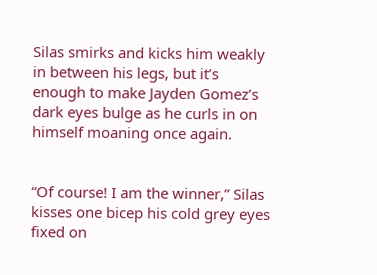Silas smirks and kicks him weakly in between his legs, but it’s enough to make Jayden Gomez’s dark eyes bulge as he curls in on himself moaning once again.


“Of course! I am the winner,” Silas kisses one bicep his cold grey eyes fixed on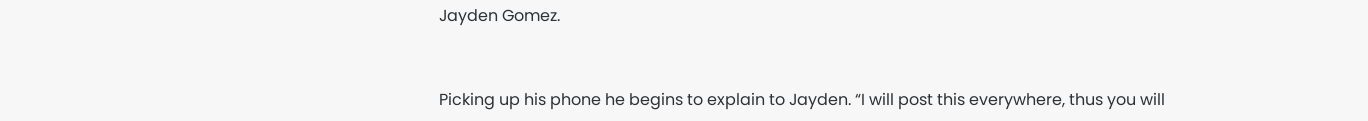Jayden Gomez.


Picking up his phone he begins to explain to Jayden. “I will post this everywhere, thus you will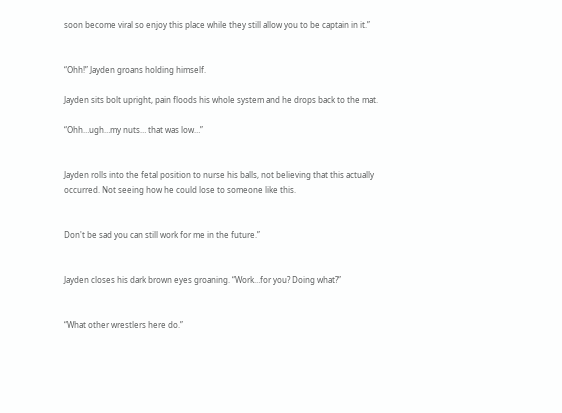soon become viral so enjoy this place while they still allow you to be captain in it.”


“Ohh!” Jayden groans holding himself.

Jayden sits bolt upright, pain floods his whole system and he drops back to the mat.

“Ohh…ugh…my nuts… that was low…”


Jayden rolls into the fetal position to nurse his balls, not believing that this actually occurred. Not seeing how he could lose to someone like this.


Don't be sad you can still work for me in the future.”


Jayden closes his dark brown eyes groaning. “Work…for you? Doing what?”


“What other wrestlers here do.”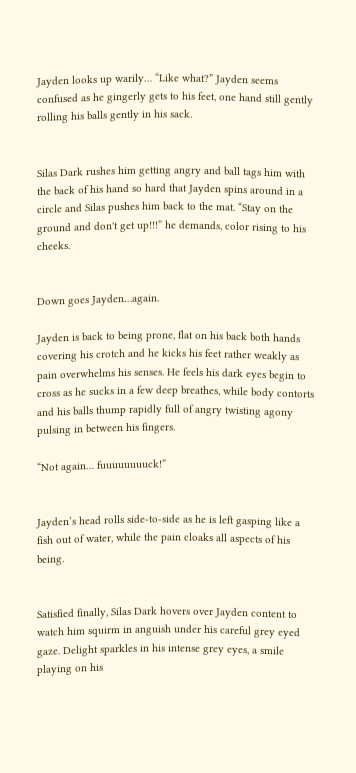Jayden looks up warily… “Like what?” Jayden seems confused as he gingerly gets to his feet, one hand still gently rolling his balls gently in his sack.


Silas Dark rushes him getting angry and ball tags him with the back of his hand so hard that Jayden spins around in a circle and Silas pushes him back to the mat. “Stay on the ground and don't get up!!!” he demands, color rising to his cheeks.


Down goes Jayden…again.

Jayden is back to being prone, flat on his back both hands covering his crotch and he kicks his feet rather weakly as pain overwhelms his senses. He feels his dark eyes begin to cross as he sucks in a few deep breathes, while body contorts and his balls thump rapidly full of angry twisting agony pulsing in between his fingers.

“Not again… fuuuuuuuuck!”


Jayden’s head rolls side-to-side as he is left gasping like a fish out of water, while the pain cloaks all aspects of his being.


Satisfied finally, Silas Dark hovers over Jayden content to watch him squirm in anguish under his careful grey eyed gaze. Delight sparkles in his intense grey eyes, a smile playing on his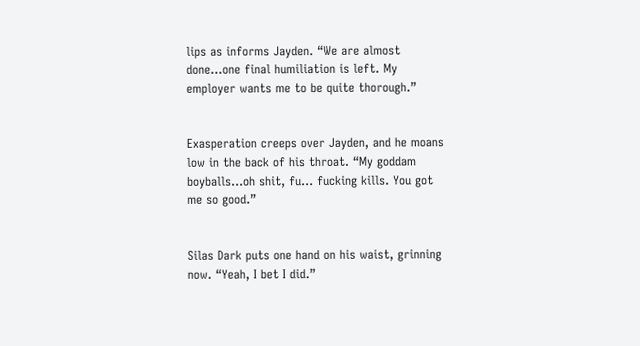lips as informs Jayden. “We are almost done…one final humiliation is left. My employer wants me to be quite thorough.”


Exasperation creeps over Jayden, and he moans low in the back of his throat. “My goddam boyballs…oh shit, fu… fucking kills. You got me so good.”


Silas Dark puts one hand on his waist, grinning now. “Yeah, I bet I did.”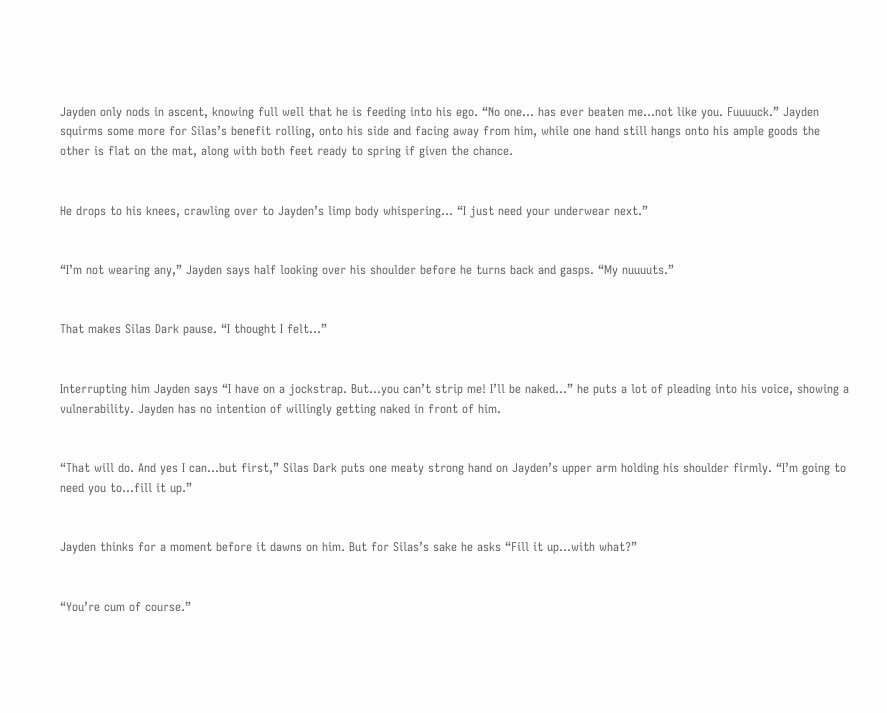Jayden only nods in ascent, knowing full well that he is feeding into his ego. “No one… has ever beaten me…not like you. Fuuuuck.” Jayden squirms some more for Silas’s benefit rolling, onto his side and facing away from him, while one hand still hangs onto his ample goods the other is flat on the mat, along with both feet ready to spring if given the chance.


He drops to his knees, crawling over to Jayden’s limp body whispering… “I just need your underwear next.”


“I’m not wearing any,” Jayden says half looking over his shoulder before he turns back and gasps. “My nuuuuts.”


That makes Silas Dark pause. “I thought I felt…”


Interrupting him Jayden says “I have on a jockstrap. But…you can’t strip me! I’ll be naked…” he puts a lot of pleading into his voice, showing a vulnerability. Jayden has no intention of willingly getting naked in front of him.


“That will do. And yes I can…but first,” Silas Dark puts one meaty strong hand on Jayden’s upper arm holding his shoulder firmly. “I’m going to need you to…fill it up.”


Jayden thinks for a moment before it dawns on him. But for Silas’s sake he asks “Fill it up…with what?”


“You’re cum of course.”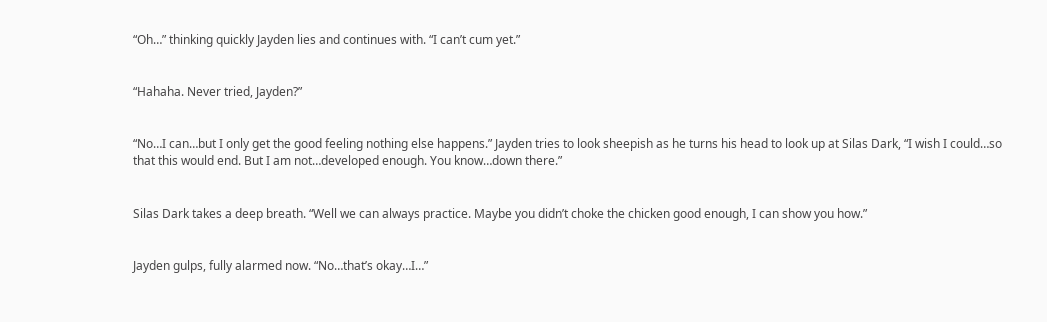“Oh…” thinking quickly Jayden lies and continues with. “I can’t cum yet.”


“Hahaha. Never tried, Jayden?”


“No…I can…but I only get the good feeling nothing else happens.” Jayden tries to look sheepish as he turns his head to look up at Silas Dark, “I wish I could…so that this would end. But I am not…developed enough. You know…down there.”


Silas Dark takes a deep breath. “Well we can always practice. Maybe you didn’t choke the chicken good enough, I can show you how.”


Jayden gulps, fully alarmed now. “No…that’s okay…I…”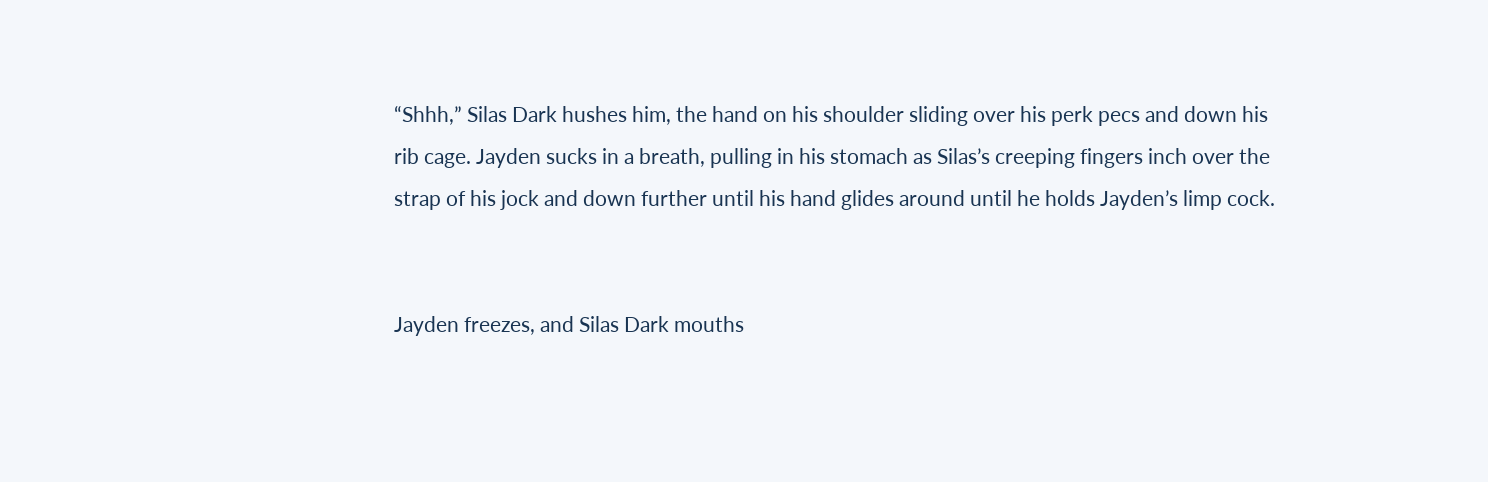“Shhh,” Silas Dark hushes him, the hand on his shoulder sliding over his perk pecs and down his rib cage. Jayden sucks in a breath, pulling in his stomach as Silas’s creeping fingers inch over the strap of his jock and down further until his hand glides around until he holds Jayden’s limp cock.


Jayden freezes, and Silas Dark mouths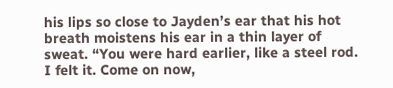his lips so close to Jayden’s ear that his hot breath moistens his ear in a thin layer of sweat. “You were hard earlier, like a steel rod. I felt it. Come on now,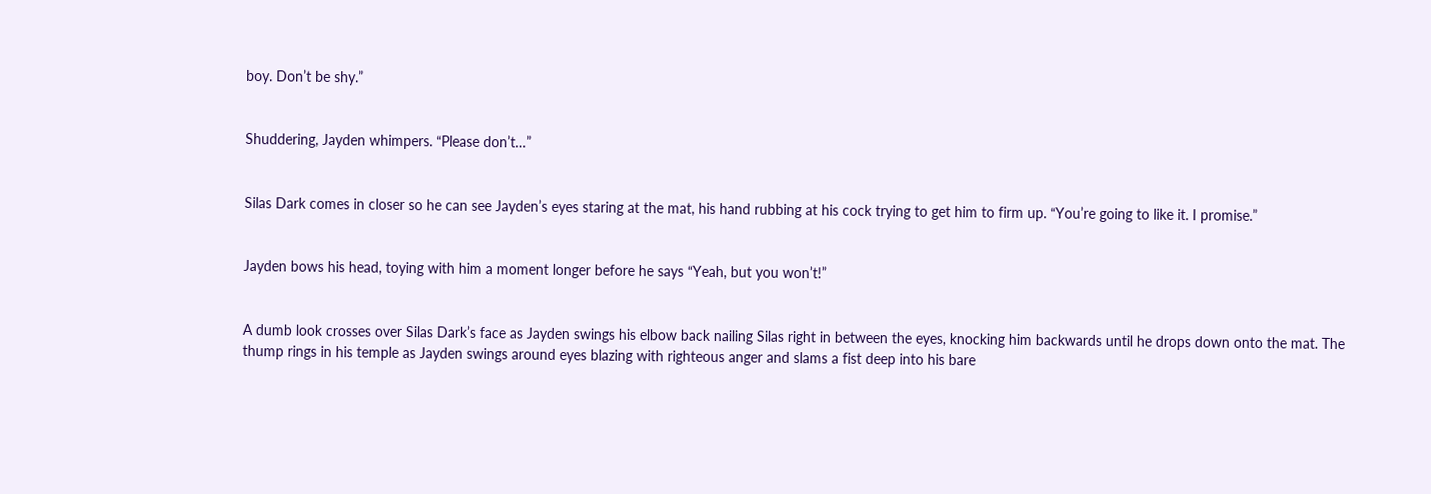boy. Don’t be shy.”


Shuddering, Jayden whimpers. “Please don’t…”


Silas Dark comes in closer so he can see Jayden’s eyes staring at the mat, his hand rubbing at his cock trying to get him to firm up. “You’re going to like it. I promise.”


Jayden bows his head, toying with him a moment longer before he says “Yeah, but you won’t!”


A dumb look crosses over Silas Dark’s face as Jayden swings his elbow back nailing Silas right in between the eyes, knocking him backwards until he drops down onto the mat. The thump rings in his temple as Jayden swings around eyes blazing with righteous anger and slams a fist deep into his bare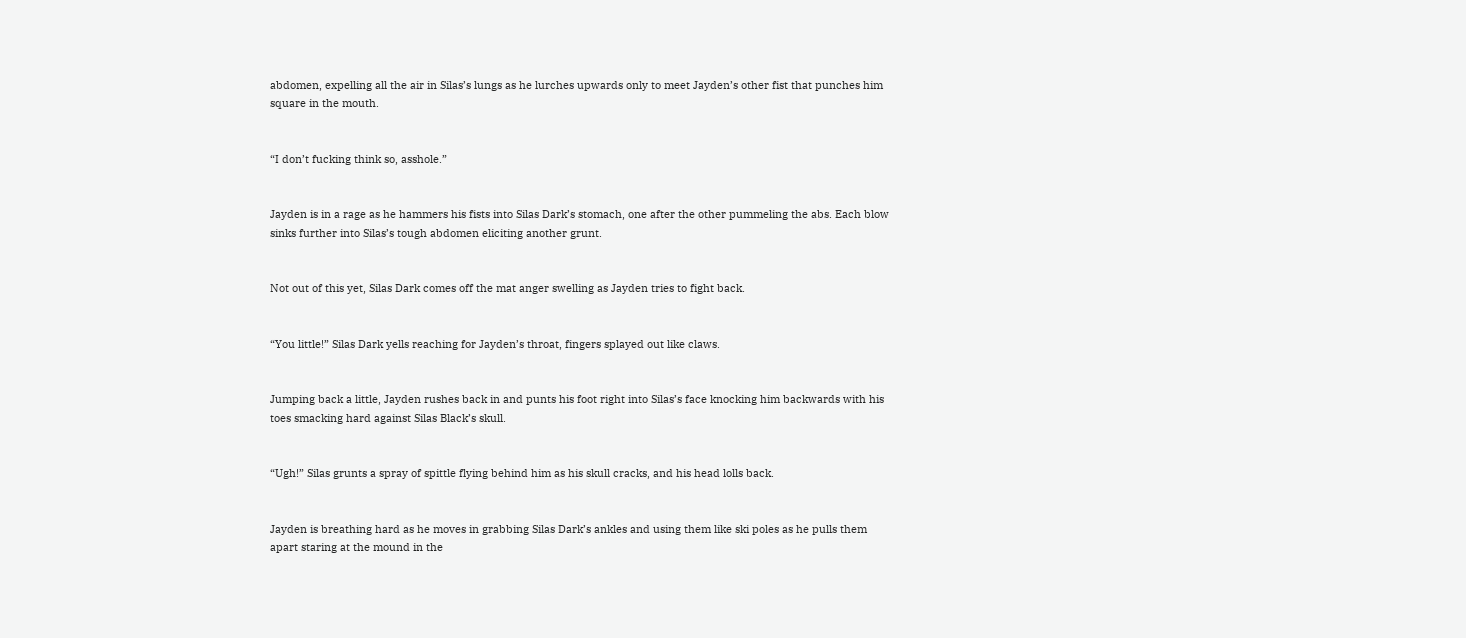abdomen, expelling all the air in Silas’s lungs as he lurches upwards only to meet Jayden’s other fist that punches him square in the mouth.


“I don’t fucking think so, asshole.”


Jayden is in a rage as he hammers his fists into Silas Dark’s stomach, one after the other pummeling the abs. Each blow sinks further into Silas’s tough abdomen eliciting another grunt.


Not out of this yet, Silas Dark comes off the mat anger swelling as Jayden tries to fight back.


“You little!” Silas Dark yells reaching for Jayden’s throat, fingers splayed out like claws.


Jumping back a little, Jayden rushes back in and punts his foot right into Silas’s face knocking him backwards with his toes smacking hard against Silas Black’s skull.


“Ugh!” Silas grunts a spray of spittle flying behind him as his skull cracks, and his head lolls back.


Jayden is breathing hard as he moves in grabbing Silas Dark’s ankles and using them like ski poles as he pulls them apart staring at the mound in the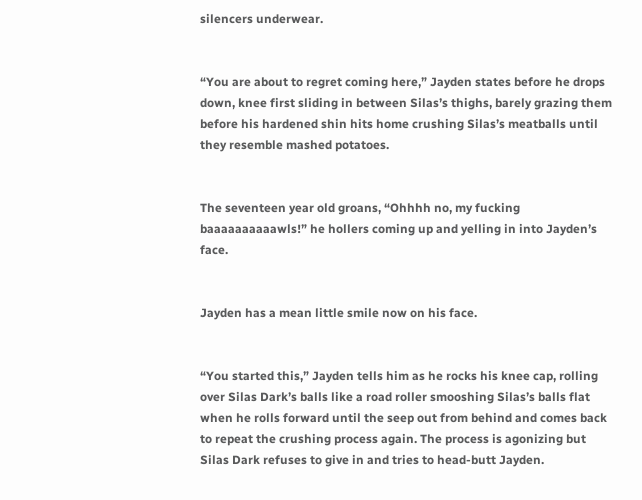silencers underwear.


“You are about to regret coming here,” Jayden states before he drops down, knee first sliding in between Silas’s thighs, barely grazing them before his hardened shin hits home crushing Silas’s meatballs until they resemble mashed potatoes.


The seventeen year old groans, “Ohhhh no, my fucking baaaaaaaaaawls!” he hollers coming up and yelling in into Jayden’s face.


Jayden has a mean little smile now on his face.


“You started this,” Jayden tells him as he rocks his knee cap, rolling over Silas Dark’s balls like a road roller smooshing Silas’s balls flat when he rolls forward until the seep out from behind and comes back to repeat the crushing process again. The process is agonizing but Silas Dark refuses to give in and tries to head-butt Jayden.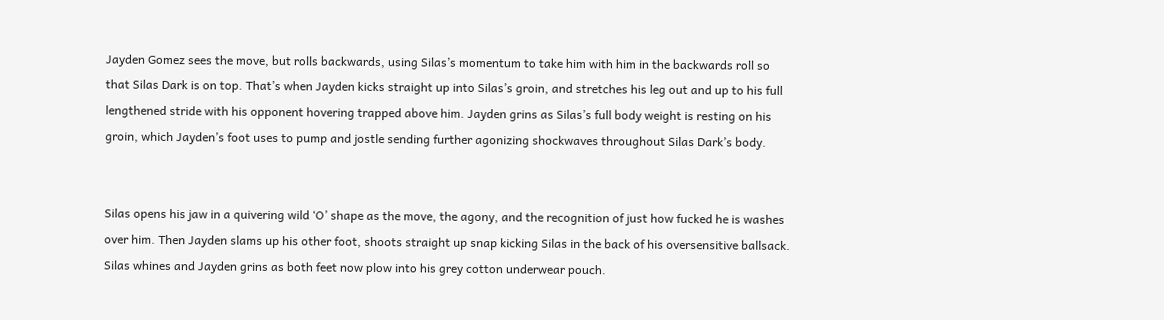Jayden Gomez sees the move, but rolls backwards, using Silas’s momentum to take him with him in the backwards roll so that Silas Dark is on top. That’s when Jayden kicks straight up into Silas’s groin, and stretches his leg out and up to his full lengthened stride with his opponent hovering trapped above him. Jayden grins as Silas’s full body weight is resting on his groin, which Jayden’s foot uses to pump and jostle sending further agonizing shockwaves throughout Silas Dark’s body.


Silas opens his jaw in a quivering wild ‘O’ shape as the move, the agony, and the recognition of just how fucked he is washes over him. Then Jayden slams up his other foot, shoots straight up snap kicking Silas in the back of his oversensitive ballsack. Silas whines and Jayden grins as both feet now plow into his grey cotton underwear pouch.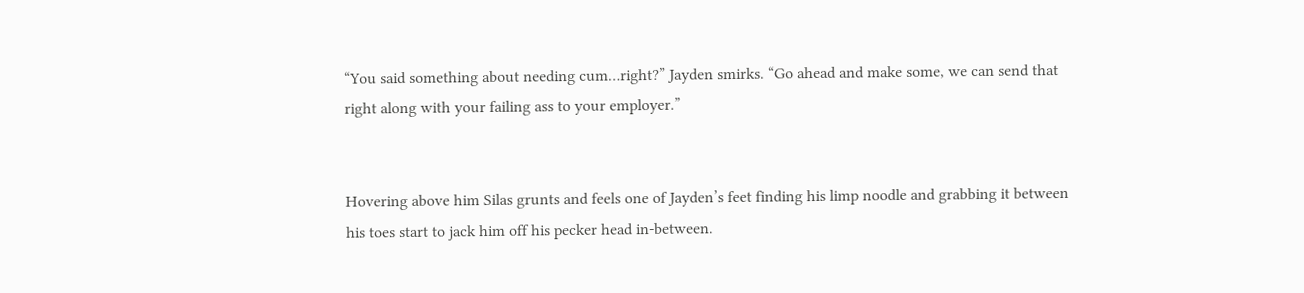“You said something about needing cum…right?” Jayden smirks. “Go ahead and make some, we can send that right along with your failing ass to your employer.”


Hovering above him Silas grunts and feels one of Jayden’s feet finding his limp noodle and grabbing it between his toes start to jack him off his pecker head in-between.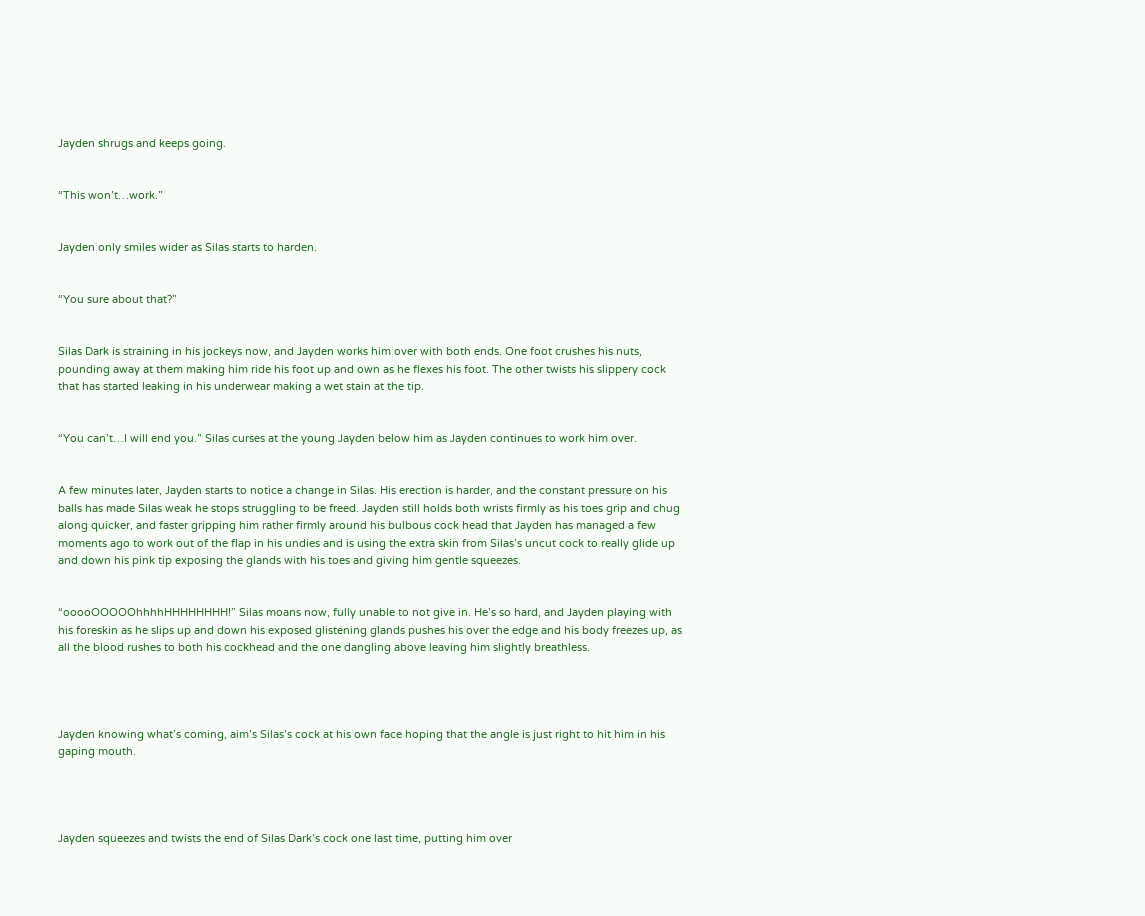Jayden shrugs and keeps going.


“This won’t…work.”


Jayden only smiles wider as Silas starts to harden.


“You sure about that?”


Silas Dark is straining in his jockeys now, and Jayden works him over with both ends. One foot crushes his nuts, pounding away at them making him ride his foot up and own as he flexes his foot. The other twists his slippery cock that has started leaking in his underwear making a wet stain at the tip.


“You can’t…I will end you.” Silas curses at the young Jayden below him as Jayden continues to work him over.


A few minutes later, Jayden starts to notice a change in Silas. His erection is harder, and the constant pressure on his balls has made Silas weak he stops struggling to be freed. Jayden still holds both wrists firmly as his toes grip and chug along quicker, and faster gripping him rather firmly around his bulbous cock head that Jayden has managed a few moments ago to work out of the flap in his undies and is using the extra skin from Silas’s uncut cock to really glide up and down his pink tip exposing the glands with his toes and giving him gentle squeezes.


“ooooOOOOOhhhhHHHHHHHH!” Silas moans now, fully unable to not give in. He’s so hard, and Jayden playing with his foreskin as he slips up and down his exposed glistening glands pushes his over the edge and his body freezes up, as all the blood rushes to both his cockhead and the one dangling above leaving him slightly breathless.




Jayden knowing what’s coming, aim’s Silas’s cock at his own face hoping that the angle is just right to hit him in his gaping mouth.




Jayden squeezes and twists the end of Silas Dark’s cock one last time, putting him over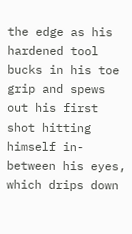the edge as his hardened tool bucks in his toe grip and spews out his first shot hitting himself in-between his eyes, which drips down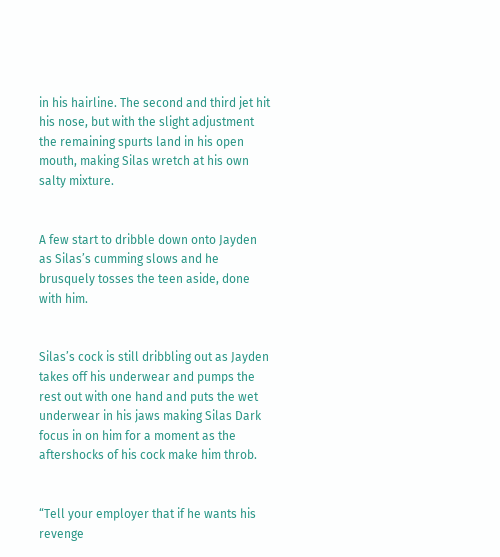in his hairline. The second and third jet hit his nose, but with the slight adjustment the remaining spurts land in his open mouth, making Silas wretch at his own salty mixture.


A few start to dribble down onto Jayden as Silas’s cumming slows and he brusquely tosses the teen aside, done with him.


Silas’s cock is still dribbling out as Jayden takes off his underwear and pumps the rest out with one hand and puts the wet underwear in his jaws making Silas Dark focus in on him for a moment as the aftershocks of his cock make him throb.


“Tell your employer that if he wants his revenge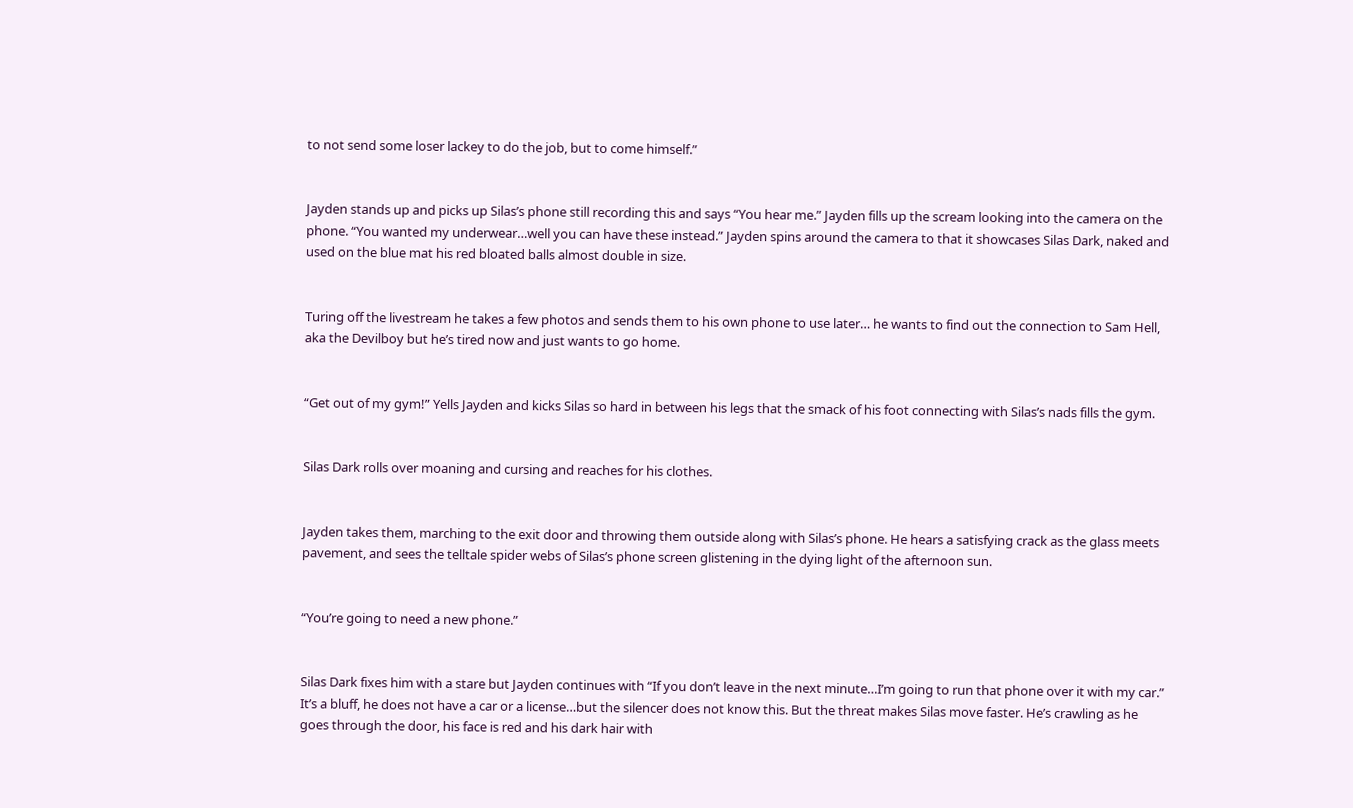to not send some loser lackey to do the job, but to come himself.”


Jayden stands up and picks up Silas’s phone still recording this and says “You hear me.” Jayden fills up the scream looking into the camera on the phone. “You wanted my underwear…well you can have these instead.” Jayden spins around the camera to that it showcases Silas Dark, naked and used on the blue mat his red bloated balls almost double in size.


Turing off the livestream he takes a few photos and sends them to his own phone to use later… he wants to find out the connection to Sam Hell, aka the Devilboy but he’s tired now and just wants to go home.


“Get out of my gym!” Yells Jayden and kicks Silas so hard in between his legs that the smack of his foot connecting with Silas’s nads fills the gym.


Silas Dark rolls over moaning and cursing and reaches for his clothes.


Jayden takes them, marching to the exit door and throwing them outside along with Silas’s phone. He hears a satisfying crack as the glass meets pavement, and sees the telltale spider webs of Silas’s phone screen glistening in the dying light of the afternoon sun.


“You’re going to need a new phone.”


Silas Dark fixes him with a stare but Jayden continues with “If you don’t leave in the next minute…I’m going to run that phone over it with my car.” It’s a bluff, he does not have a car or a license…but the silencer does not know this. But the threat makes Silas move faster. He’s crawling as he goes through the door, his face is red and his dark hair with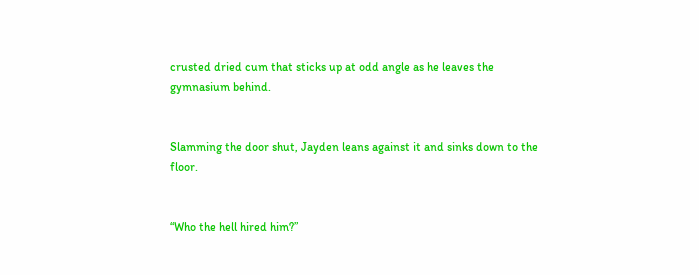crusted dried cum that sticks up at odd angle as he leaves the gymnasium behind.


Slamming the door shut, Jayden leans against it and sinks down to the floor.


“Who the hell hired him?”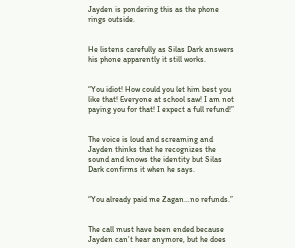Jayden is pondering this as the phone rings outside.


He listens carefully as Silas Dark answers his phone apparently it still works.


“You idiot! How could you let him best you like that! Everyone at school saw! I am not paying you for that! I expect a full refund!”


The voice is loud and screaming and Jayden thinks that he recognizes the sound and knows the identity but Silas Dark confirms it when he says.


“You already paid me Zagan…no refunds.”


The call must have been ended because Jayden can’t hear anymore, but he does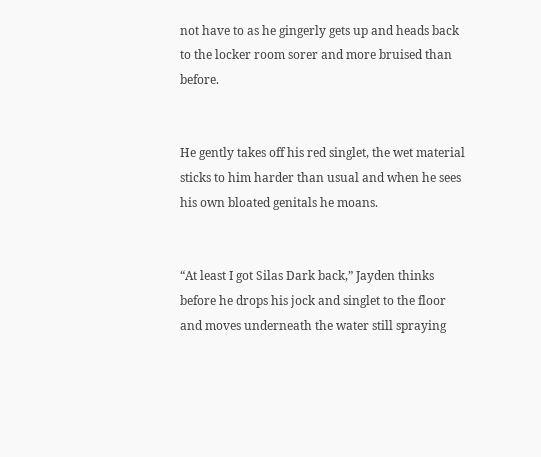not have to as he gingerly gets up and heads back to the locker room sorer and more bruised than before.


He gently takes off his red singlet, the wet material sticks to him harder than usual and when he sees his own bloated genitals he moans.


“At least I got Silas Dark back,” Jayden thinks before he drops his jock and singlet to the floor and moves underneath the water still spraying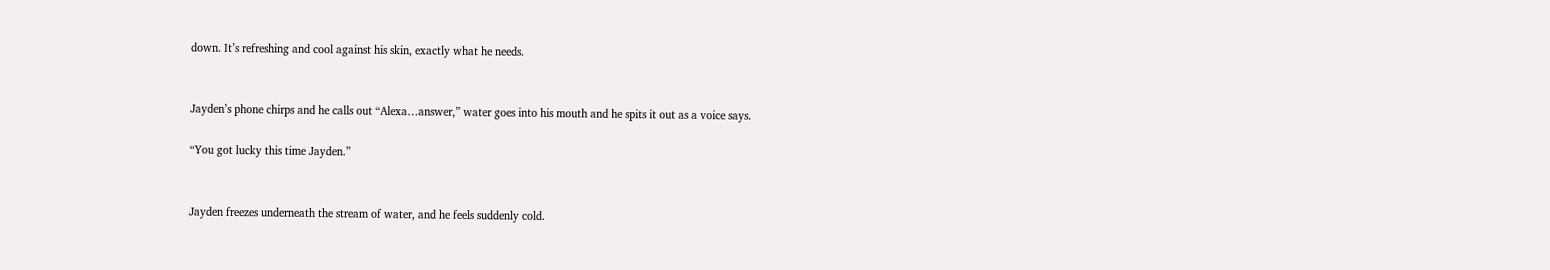down. It’s refreshing and cool against his skin, exactly what he needs.


Jayden’s phone chirps and he calls out “Alexa…answer,” water goes into his mouth and he spits it out as a voice says.

“You got lucky this time Jayden.”


Jayden freezes underneath the stream of water, and he feels suddenly cold.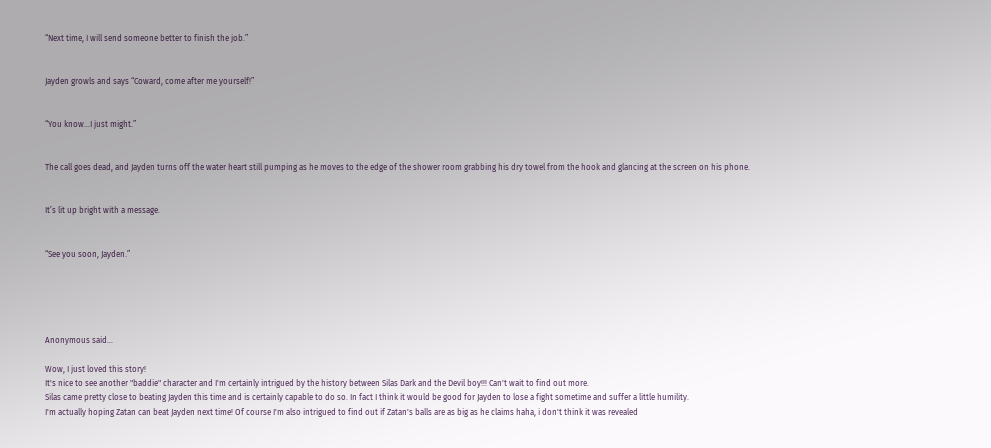“Next time, I will send someone better to finish the job.”


Jayden growls and says “Coward, come after me yourself!”


“You know…I just might.”


The call goes dead, and Jayden turns off the water heart still pumping as he moves to the edge of the shower room grabbing his dry towel from the hook and glancing at the screen on his phone.


It’s lit up bright with a message.


“See you soon, Jayden.”





Anonymous said...

Wow, I just loved this story!
It's nice to see another "baddie" character and I'm certainly intrigued by the history between Silas Dark and the Devil boy!!! Can't wait to find out more.
Silas came pretty close to beating Jayden this time and is certainly capable to do so. In fact I think it would be good for Jayden to lose a fight sometime and suffer a little humility.
I'm actually hoping Zatan can beat Jayden next time! Of course I'm also intrigued to find out if Zatan's balls are as big as he claims haha, i don't think it was revealed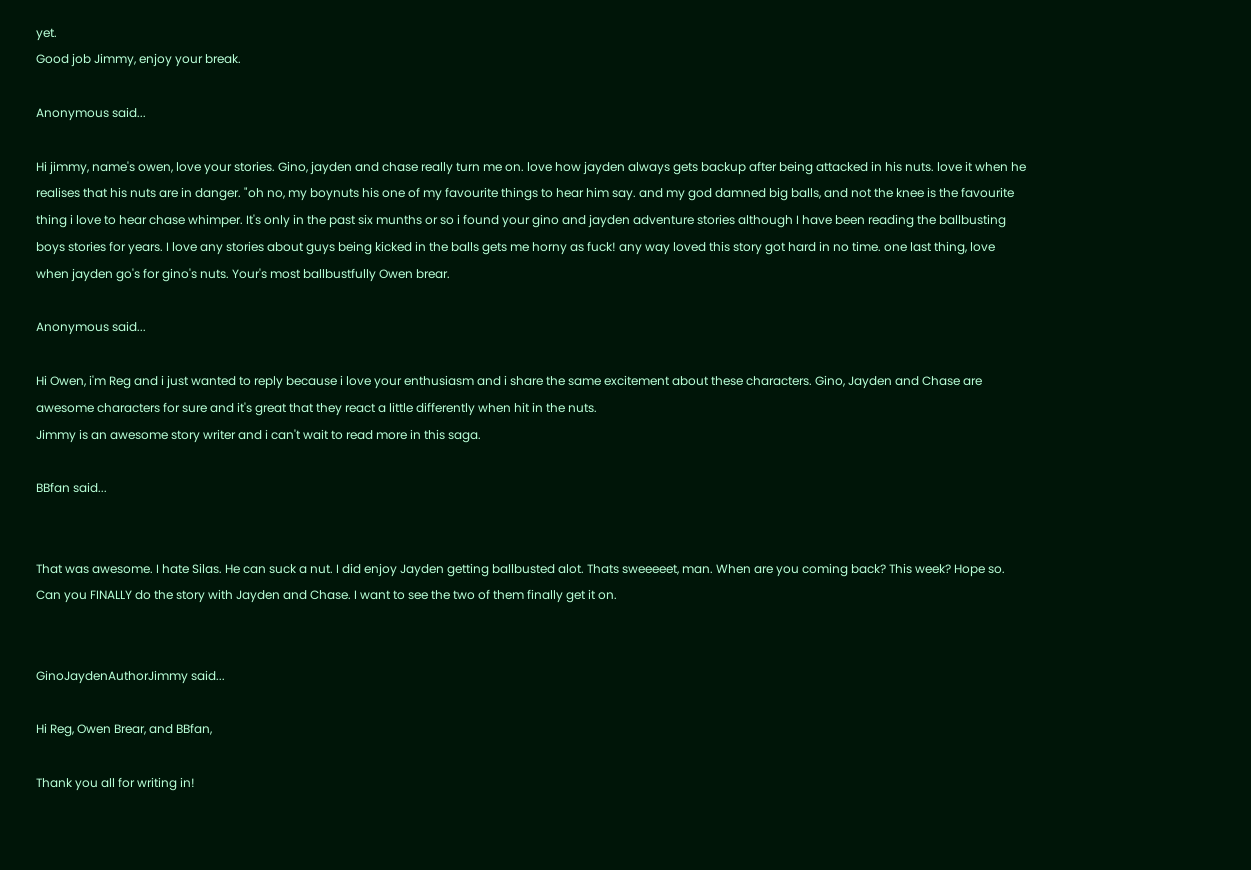yet.
Good job Jimmy, enjoy your break.

Anonymous said...

Hi jimmy, name's owen, love your stories. Gino, jayden and chase really turn me on. love how jayden always gets backup after being attacked in his nuts. love it when he realises that his nuts are in danger. "oh no, my boynuts his one of my favourite things to hear him say. and my god damned big balls, and not the knee is the favourite thing i love to hear chase whimper. It's only in the past six munths or so i found your gino and jayden adventure stories although I have been reading the ballbusting boys stories for years. I love any stories about guys being kicked in the balls gets me horny as fuck! any way loved this story got hard in no time. one last thing, love when jayden go's for gino's nuts. Your's most ballbustfully Owen brear.

Anonymous said...

Hi Owen, i'm Reg and i just wanted to reply because i love your enthusiasm and i share the same excitement about these characters. Gino, Jayden and Chase are awesome characters for sure and it's great that they react a little differently when hit in the nuts.
Jimmy is an awesome story writer and i can't wait to read more in this saga.

BBfan said...


That was awesome. I hate Silas. He can suck a nut. I did enjoy Jayden getting ballbusted alot. Thats sweeeeet, man. When are you coming back? This week? Hope so. Can you FINALLY do the story with Jayden and Chase. I want to see the two of them finally get it on.


GinoJaydenAuthorJimmy said...

Hi Reg, Owen Brear, and BBfan,

Thank you all for writing in!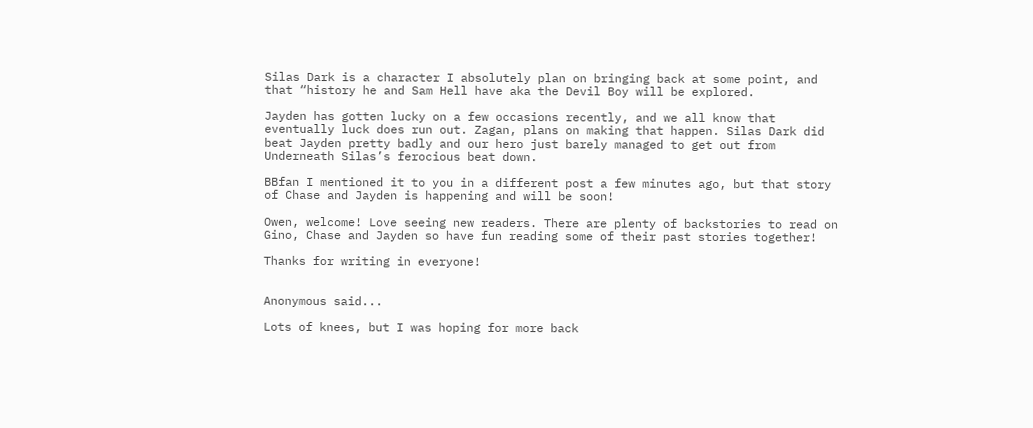Silas Dark is a character I absolutely plan on bringing back at some point, and that “history he and Sam Hell have aka the Devil Boy will be explored.

Jayden has gotten lucky on a few occasions recently, and we all know that eventually luck does run out. Zagan, plans on making that happen. Silas Dark did beat Jayden pretty badly and our hero just barely managed to get out from
Underneath Silas’s ferocious beat down.

BBfan I mentioned it to you in a different post a few minutes ago, but that story of Chase and Jayden is happening and will be soon!

Owen, welcome! Love seeing new readers. There are plenty of backstories to read on Gino, Chase and Jayden so have fun reading some of their past stories together!

Thanks for writing in everyone!


Anonymous said...

Lots of knees, but I was hoping for more back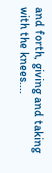and forth, giving and taking with the knees....